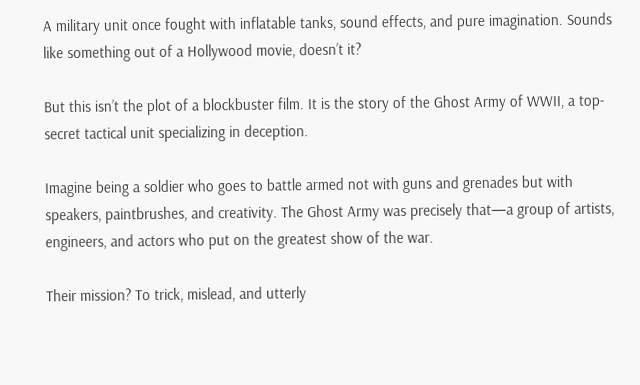A military unit once fought with inflatable tanks, sound effects, and pure imagination. Sounds like something out of a Hollywood movie, doesn’t it?

But this isn’t the plot of a blockbuster film. It is the story of the Ghost Army of WWII, a top-secret tactical unit specializing in deception.

Imagine being a soldier who goes to battle armed not with guns and grenades but with speakers, paintbrushes, and creativity. The Ghost Army was precisely that—a group of artists, engineers, and actors who put on the greatest show of the war.

Their mission? To trick, mislead, and utterly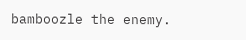bamboozle the enemy.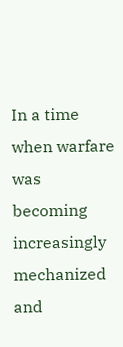In a time when warfare was becoming increasingly mechanized and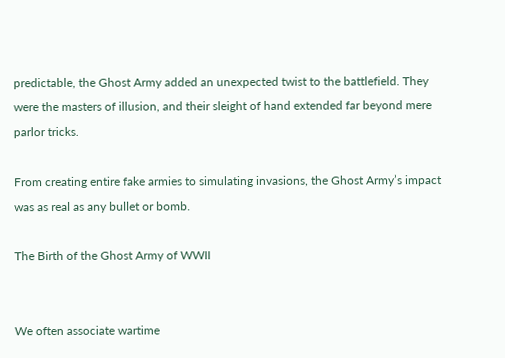predictable, the Ghost Army added an unexpected twist to the battlefield. They were the masters of illusion, and their sleight of hand extended far beyond mere parlor tricks.

From creating entire fake armies to simulating invasions, the Ghost Army’s impact was as real as any bullet or bomb.

The Birth of the Ghost Army of WWII


We often associate wartime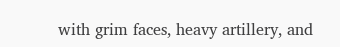with grim faces, heavy artillery, and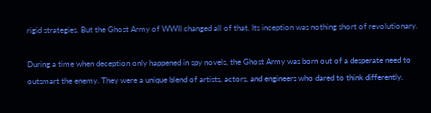rigid strategies. But the Ghost Army of WWII changed all of that. Its inception was nothing short of revolutionary.

During a time when deception only happened in spy novels, the Ghost Army was born out of a desperate need to outsmart the enemy. They were a unique blend of artists, actors, and engineers who dared to think differently.